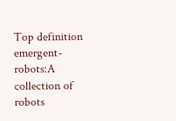Top definition
emergent-robots:A collection of robots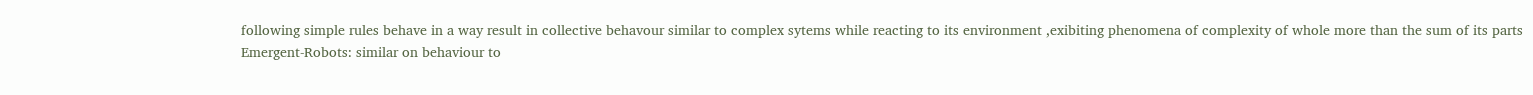following simple rules behave in a way result in collective behavour similar to complex sytems while reacting to its environment ,exibiting phenomena of complexity of whole more than the sum of its parts
Emergent-Robots: similar on behaviour to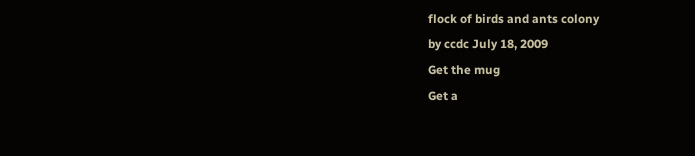flock of birds and ants colony
by ccdc July 18, 2009
Get the mug
Get a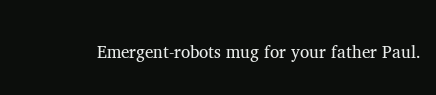Emergent-robots mug for your father Paul.